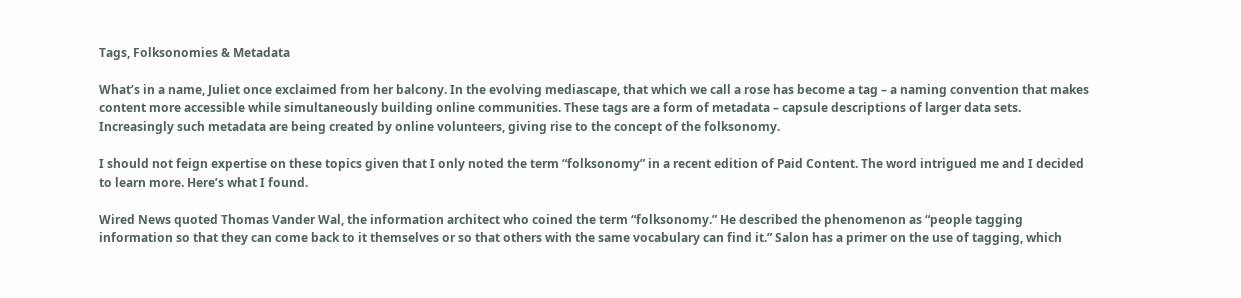Tags, Folksonomies & Metadata

What’s in a name, Juliet once exclaimed from her balcony. In the evolving mediascape, that which we call a rose has become a tag – a naming convention that makes content more accessible while simultaneously building online communities. These tags are a form of metadata – capsule descriptions of larger data sets. Increasingly such metadata are being created by online volunteers, giving rise to the concept of the folksonomy.

I should not feign expertise on these topics given that I only noted the term “folksonomy” in a recent edition of Paid Content. The word intrigued me and I decided to learn more. Here’s what I found.

Wired News quoted Thomas Vander Wal, the information architect who coined the term “folksonomy.” He described the phenomenon as “people tagging information so that they can come back to it themselves or so that others with the same vocabulary can find it.” Salon has a primer on the use of tagging, which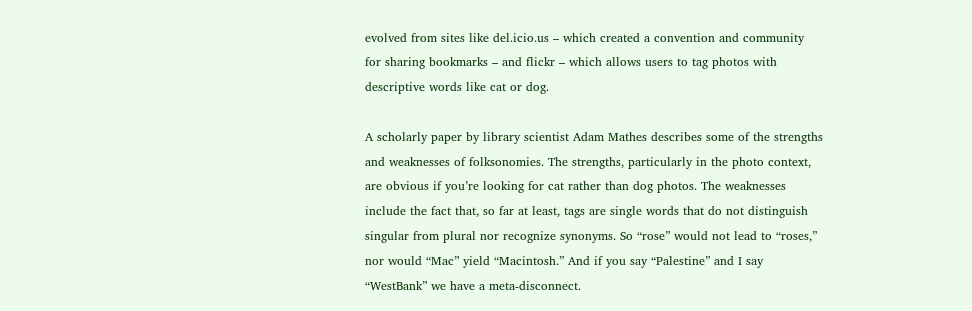evolved from sites like del.icio.us – which created a convention and community for sharing bookmarks – and flickr – which allows users to tag photos with descriptive words like cat or dog.

A scholarly paper by library scientist Adam Mathes describes some of the strengths and weaknesses of folksonomies. The strengths, particularly in the photo context, are obvious if you’re looking for cat rather than dog photos. The weaknesses include the fact that, so far at least, tags are single words that do not distinguish singular from plural nor recognize synonyms. So “rose” would not lead to “roses,” nor would “Mac” yield “Macintosh.” And if you say “Palestine” and I say “WestBank” we have a meta-disconnect.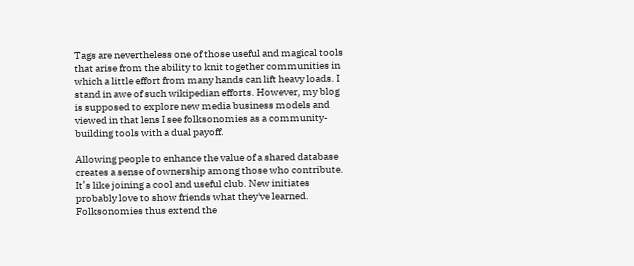Tags are nevertheless one of those useful and magical tools that arise from the ability to knit together communities in which a little effort from many hands can lift heavy loads. I stand in awe of such wikipedian efforts. However, my blog is supposed to explore new media business models and viewed in that lens I see folksonomies as a community-building tools with a dual payoff.

Allowing people to enhance the value of a shared database creates a sense of ownership among those who contribute. It’s like joining a cool and useful club. New initiates probably love to show friends what they've learned. Folksonomies thus extend the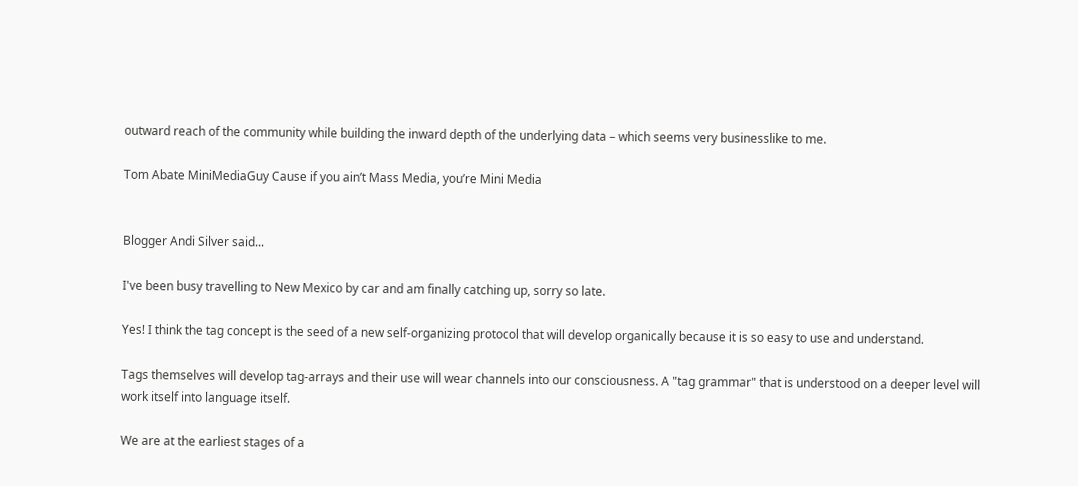outward reach of the community while building the inward depth of the underlying data – which seems very businesslike to me.

Tom Abate MiniMediaGuy Cause if you ain’t Mass Media, you’re Mini Media


Blogger Andi Silver said...

I've been busy travelling to New Mexico by car and am finally catching up, sorry so late.

Yes! I think the tag concept is the seed of a new self-organizing protocol that will develop organically because it is so easy to use and understand.

Tags themselves will develop tag-arrays and their use will wear channels into our consciousness. A "tag grammar" that is understood on a deeper level will work itself into language itself.

We are at the earliest stages of a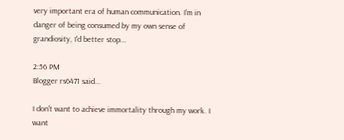very important era of human communication. I'm in danger of being consumed by my own sense of grandiosity, I'd better stop...

2:56 PM
Blogger rs6471 said...

I don't want to achieve immortality through my work. I want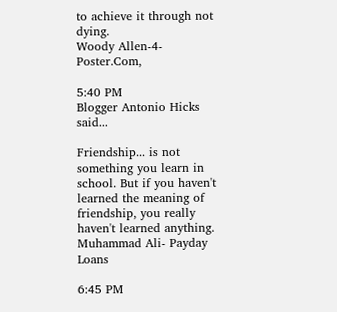to achieve it through not dying.
Woody Allen-4-Poster.Com,

5:40 PM
Blogger Antonio Hicks said...

Friendship... is not something you learn in school. But if you haven't learned the meaning of friendship, you really haven't learned anything.
Muhammad Ali- Payday Loans

6:45 PM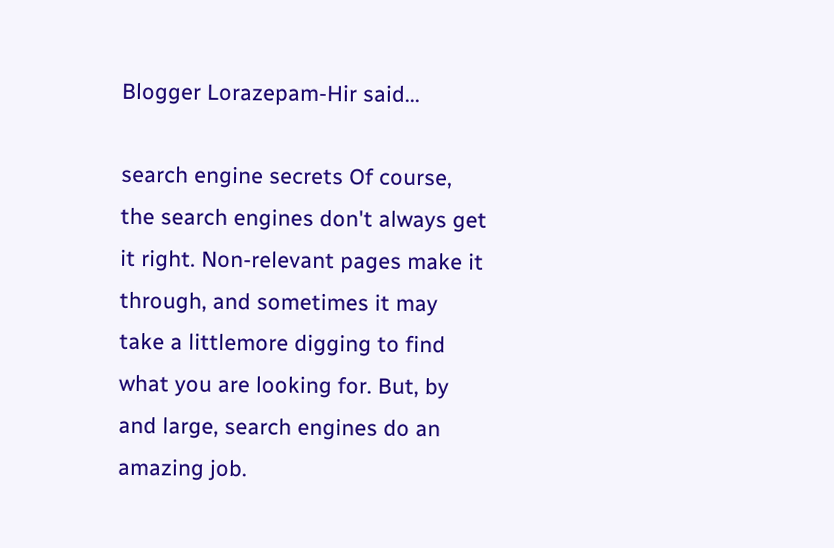Blogger Lorazepam-Hir said...

search engine secrets Of course, the search engines don't always get it right. Non-relevant pages make it through, and sometimes it may take a littlemore digging to find what you are looking for. But, by and large, search engines do an amazing job.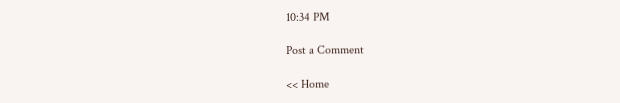10:34 PM

Post a Comment

<< Home